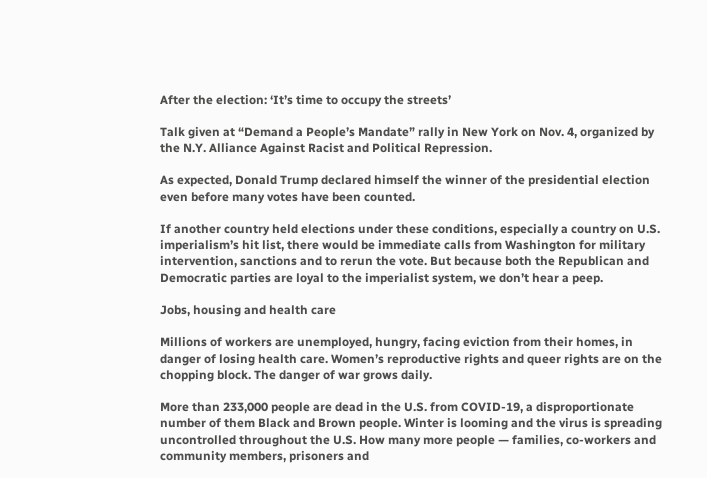After the election: ‘It’s time to occupy the streets’

Talk given at “Demand a People’s Mandate” rally in New York on Nov. 4, organized by the N.Y. Alliance Against Racist and Political Repression.

As expected, Donald Trump declared himself the winner of the presidential election even before many votes have been counted.

If another country held elections under these conditions, especially a country on U.S. imperialism’s hit list, there would be immediate calls from Washington for military intervention, sanctions and to rerun the vote. But because both the Republican and Democratic parties are loyal to the imperialist system, we don’t hear a peep.

Jobs, housing and health care

Millions of workers are unemployed, hungry, facing eviction from their homes, in danger of losing health care. Women’s reproductive rights and queer rights are on the chopping block. The danger of war grows daily.

More than 233,000 people are dead in the U.S. from COVID-19, a disproportionate number of them Black and Brown people. Winter is looming and the virus is spreading uncontrolled throughout the U.S. How many more people — families, co-workers and community members, prisoners and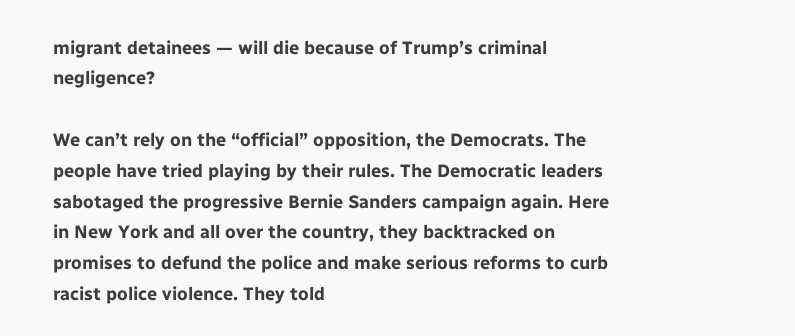migrant detainees — will die because of Trump’s criminal negligence?

We can’t rely on the “official” opposition, the Democrats. The people have tried playing by their rules. The Democratic leaders sabotaged the progressive Bernie Sanders campaign again. Here in New York and all over the country, they backtracked on promises to defund the police and make serious reforms to curb racist police violence. They told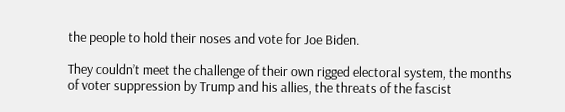the people to hold their noses and vote for Joe Biden.

They couldn’t meet the challenge of their own rigged electoral system, the months of voter suppression by Trump and his allies, the threats of the fascist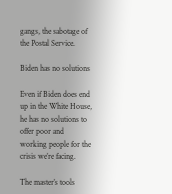gangs, the sabotage of the Postal Service.

Biden has no solutions

Even if Biden does end up in the White House, he has no solutions to offer poor and working people for the crisis we’re facing.

The master’s tools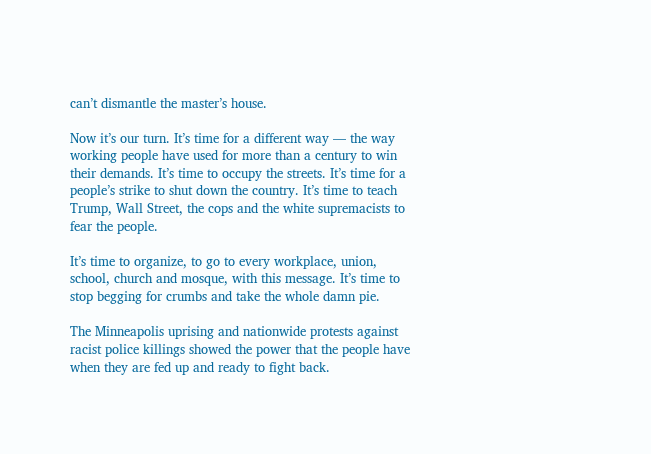can’t dismantle the master’s house.

Now it’s our turn. It’s time for a different way — the way working people have used for more than a century to win their demands. It’s time to occupy the streets. It’s time for a people’s strike to shut down the country. It’s time to teach Trump, Wall Street, the cops and the white supremacists to fear the people.

It’s time to organize, to go to every workplace, union, school, church and mosque, with this message. It’s time to stop begging for crumbs and take the whole damn pie.

The Minneapolis uprising and nationwide protests against racist police killings showed the power that the people have when they are fed up and ready to fight back.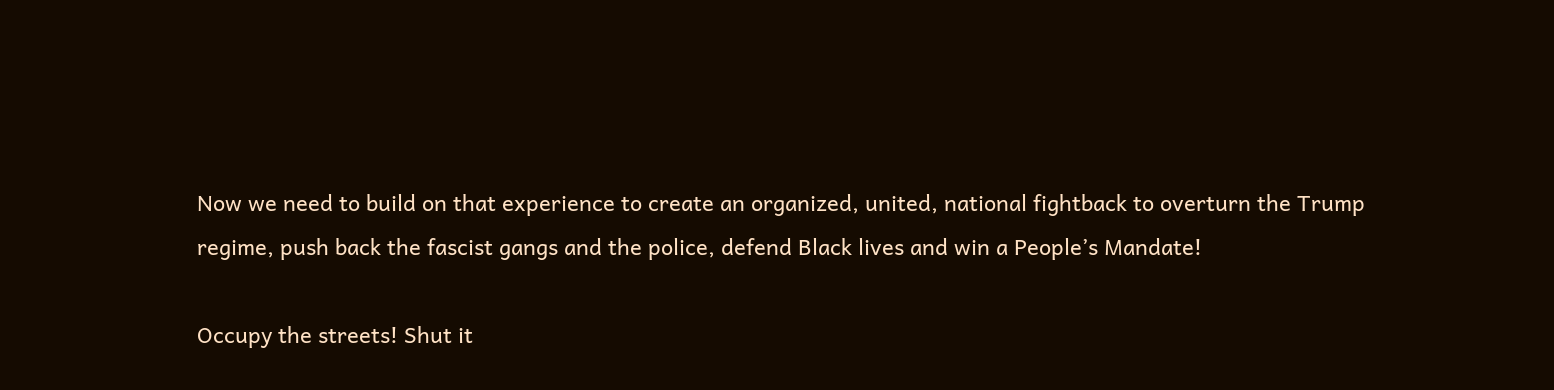Now we need to build on that experience to create an organized, united, national fightback to overturn the Trump regime, push back the fascist gangs and the police, defend Black lives and win a People’s Mandate!

Occupy the streets! Shut it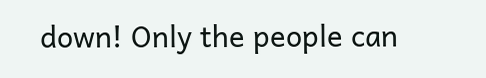down! Only the people can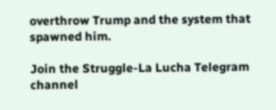overthrow Trump and the system that spawned him.

Join the Struggle-La Lucha Telegram channel